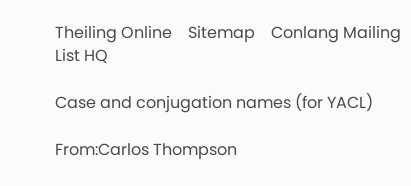Theiling Online    Sitemap    Conlang Mailing List HQ

Case and conjugation names (for YACL)

From:Carlos Thompson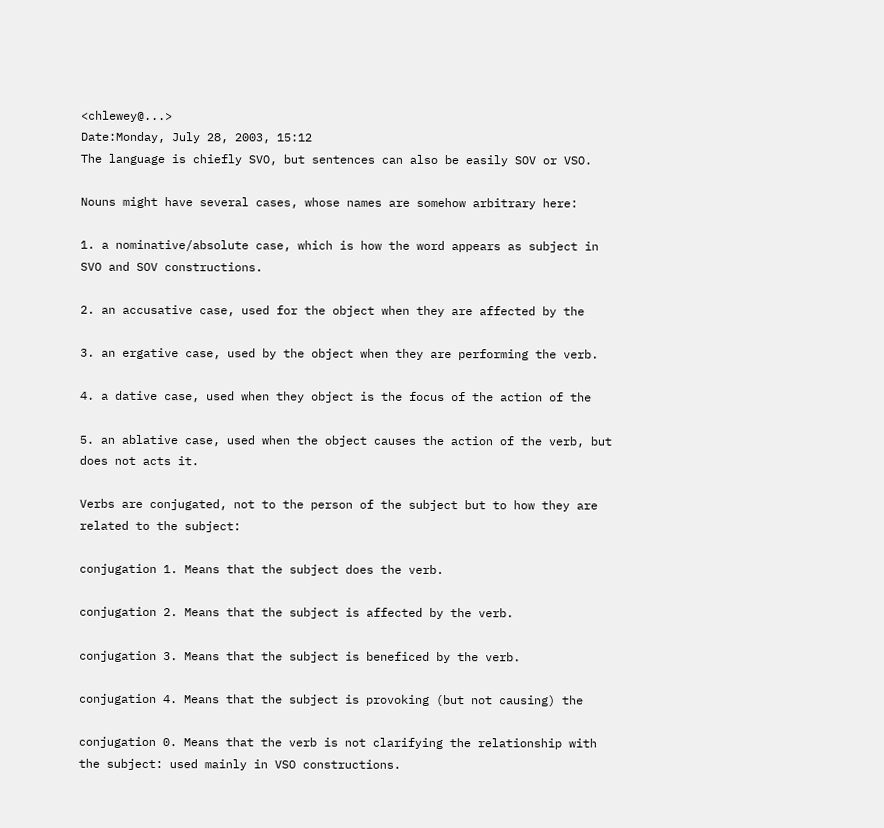<chlewey@...>
Date:Monday, July 28, 2003, 15:12
The language is chiefly SVO, but sentences can also be easily SOV or VSO.

Nouns might have several cases, whose names are somehow arbitrary here:

1. a nominative/absolute case, which is how the word appears as subject in
SVO and SOV constructions.

2. an accusative case, used for the object when they are affected by the

3. an ergative case, used by the object when they are performing the verb.

4. a dative case, used when they object is the focus of the action of the

5. an ablative case, used when the object causes the action of the verb, but
does not acts it.

Verbs are conjugated, not to the person of the subject but to how they are
related to the subject:

conjugation 1. Means that the subject does the verb.

conjugation 2. Means that the subject is affected by the verb.

conjugation 3. Means that the subject is beneficed by the verb.

conjugation 4. Means that the subject is provoking (but not causing) the

conjugation 0. Means that the verb is not clarifying the relationship with
the subject: used mainly in VSO constructions.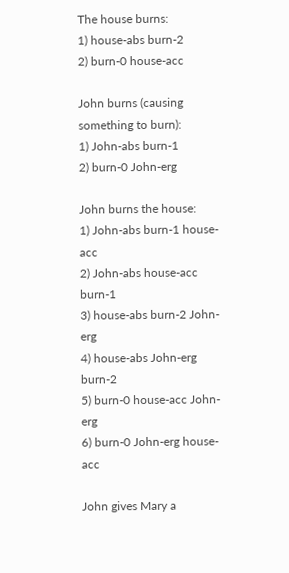The house burns:
1) house-abs burn-2
2) burn-0 house-acc

John burns (causing something to burn):
1) John-abs burn-1
2) burn-0 John-erg

John burns the house:
1) John-abs burn-1 house-acc
2) John-abs house-acc burn-1
3) house-abs burn-2 John-erg
4) house-abs John-erg burn-2
5) burn-0 house-acc John-erg
6) burn-0 John-erg house-acc

John gives Mary a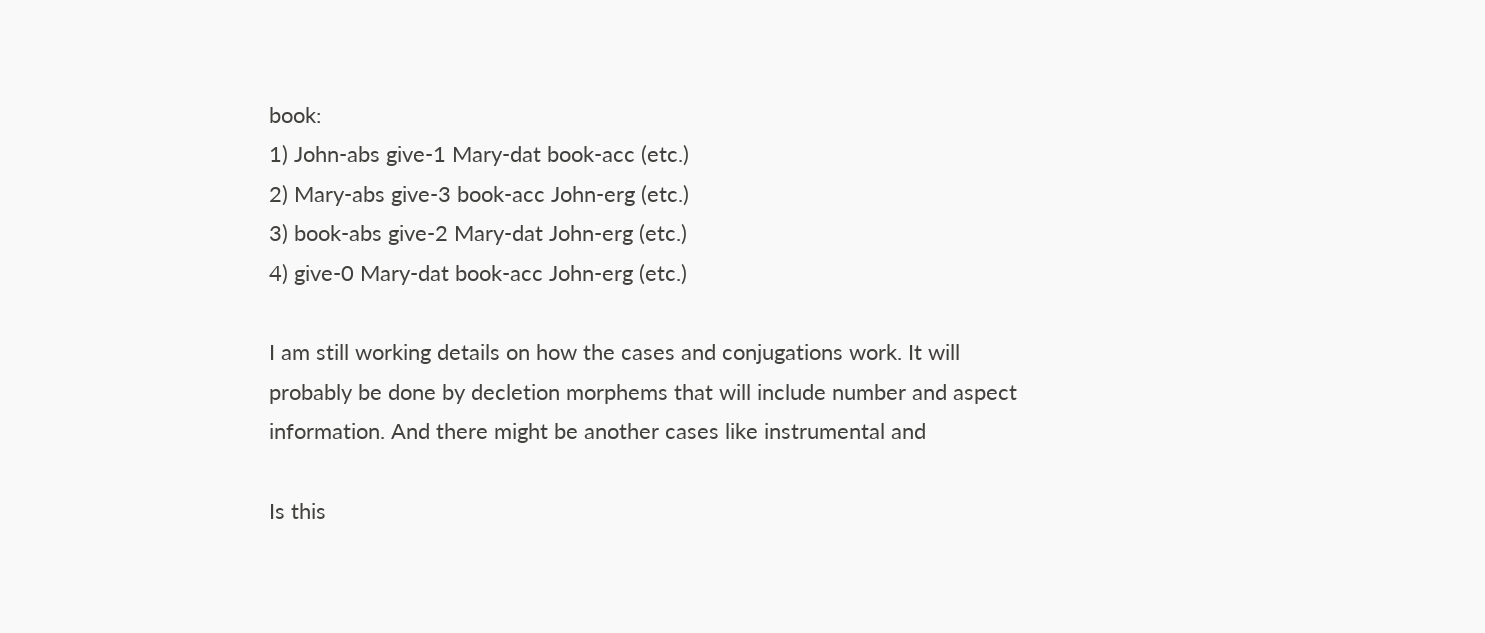book:
1) John-abs give-1 Mary-dat book-acc (etc.)
2) Mary-abs give-3 book-acc John-erg (etc.)
3) book-abs give-2 Mary-dat John-erg (etc.)
4) give-0 Mary-dat book-acc John-erg (etc.)

I am still working details on how the cases and conjugations work. It will
probably be done by decletion morphems that will include number and aspect
information. And there might be another cases like instrumental and

Is this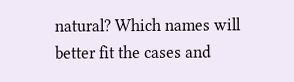natural? Which names will better fit the cases and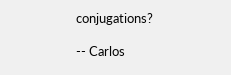conjugations?

-- Carlos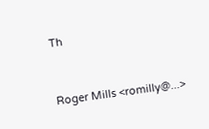Th


Roger Mills <romilly@...>